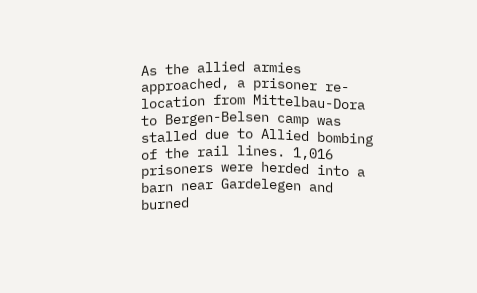As the allied armies approached, a prisoner re-location from Mittelbau-Dora to Bergen-Belsen camp was stalled due to Allied bombing of the rail lines. 1,016 prisoners were herded into a barn near Gardelegen and burned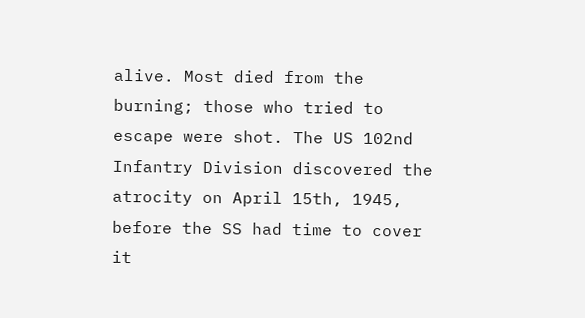alive. Most died from the burning; those who tried to escape were shot. The US 102nd Infantry Division discovered the atrocity on April 15th, 1945, before the SS had time to cover it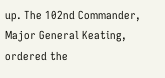up. The 102nd Commander, Major General Keating, ordered the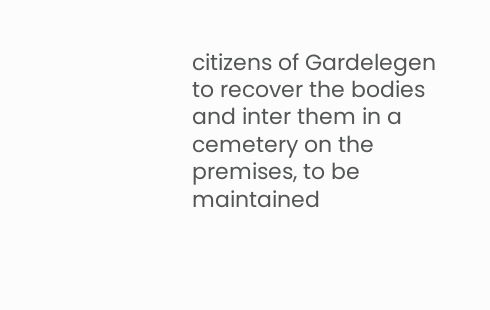citizens of Gardelegen to recover the bodies and inter them in a cemetery on the premises, to be maintained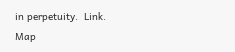in perpetuity.  Link. Map